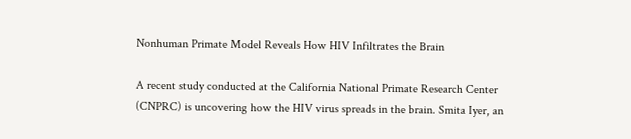Nonhuman Primate Model Reveals How HIV Infiltrates the Brain

A recent study conducted at the California National Primate Research Center (CNPRC) is uncovering how the HIV virus spreads in the brain. Smita Iyer, an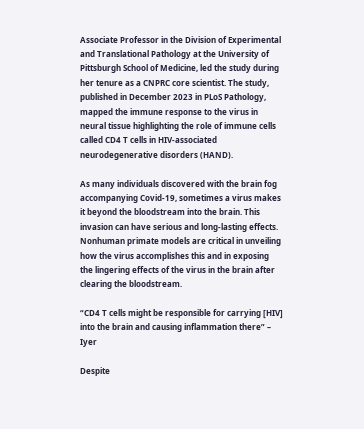Associate Professor in the Division of Experimental and Translational Pathology at the University of Pittsburgh School of Medicine, led the study during her tenure as a CNPRC core scientist. The study, published in December 2023 in PLoS Pathology, mapped the immune response to the virus in neural tissue highlighting the role of immune cells called CD4 T cells in HIV-associated neurodegenerative disorders (HAND).

As many individuals discovered with the brain fog accompanying Covid-19, sometimes a virus makes it beyond the bloodstream into the brain. This invasion can have serious and long-lasting effects. Nonhuman primate models are critical in unveiling how the virus accomplishes this and in exposing the lingering effects of the virus in the brain after clearing the bloodstream.

“CD4 T cells might be responsible for carrying [HIV] into the brain and causing inflammation there” – Iyer

Despite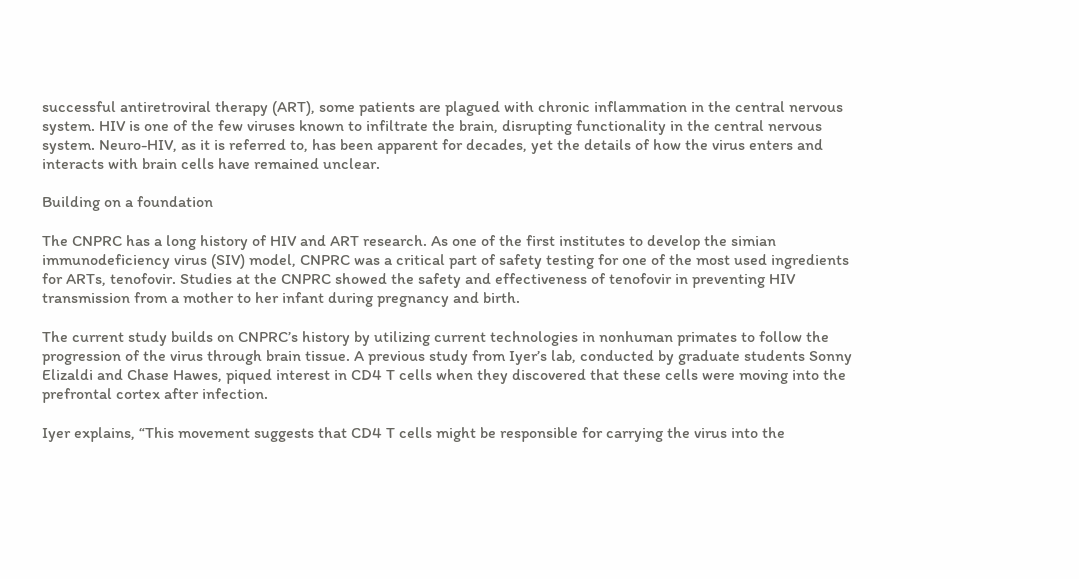successful antiretroviral therapy (ART), some patients are plagued with chronic inflammation in the central nervous system. HIV is one of the few viruses known to infiltrate the brain, disrupting functionality in the central nervous system. Neuro-HIV, as it is referred to, has been apparent for decades, yet the details of how the virus enters and interacts with brain cells have remained unclear.

Building on a foundation

The CNPRC has a long history of HIV and ART research. As one of the first institutes to develop the simian immunodeficiency virus (SIV) model, CNPRC was a critical part of safety testing for one of the most used ingredients for ARTs, tenofovir. Studies at the CNPRC showed the safety and effectiveness of tenofovir in preventing HIV transmission from a mother to her infant during pregnancy and birth.

The current study builds on CNPRC’s history by utilizing current technologies in nonhuman primates to follow the progression of the virus through brain tissue. A previous study from Iyer’s lab, conducted by graduate students Sonny Elizaldi and Chase Hawes, piqued interest in CD4 T cells when they discovered that these cells were moving into the prefrontal cortex after infection.

Iyer explains, “This movement suggests that CD4 T cells might be responsible for carrying the virus into the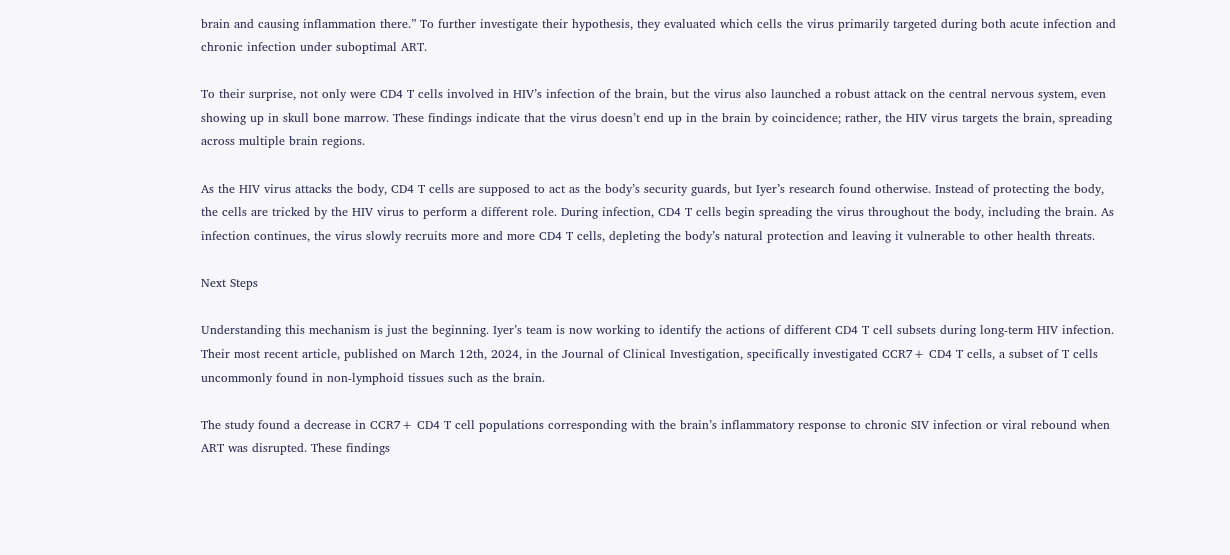brain and causing inflammation there.” To further investigate their hypothesis, they evaluated which cells the virus primarily targeted during both acute infection and chronic infection under suboptimal ART.

To their surprise, not only were CD4 T cells involved in HIV’s infection of the brain, but the virus also launched a robust attack on the central nervous system, even showing up in skull bone marrow. These findings indicate that the virus doesn’t end up in the brain by coincidence; rather, the HIV virus targets the brain, spreading across multiple brain regions.

As the HIV virus attacks the body, CD4 T cells are supposed to act as the body’s security guards, but Iyer’s research found otherwise. Instead of protecting the body, the cells are tricked by the HIV virus to perform a different role. During infection, CD4 T cells begin spreading the virus throughout the body, including the brain. As infection continues, the virus slowly recruits more and more CD4 T cells, depleting the body’s natural protection and leaving it vulnerable to other health threats.

Next Steps

Understanding this mechanism is just the beginning. Iyer’s team is now working to identify the actions of different CD4 T cell subsets during long-term HIV infection. Their most recent article, published on March 12th, 2024, in the Journal of Clinical Investigation, specifically investigated CCR7+ CD4 T cells, a subset of T cells uncommonly found in non-lymphoid tissues such as the brain.

The study found a decrease in CCR7+ CD4 T cell populations corresponding with the brain’s inflammatory response to chronic SIV infection or viral rebound when ART was disrupted. These findings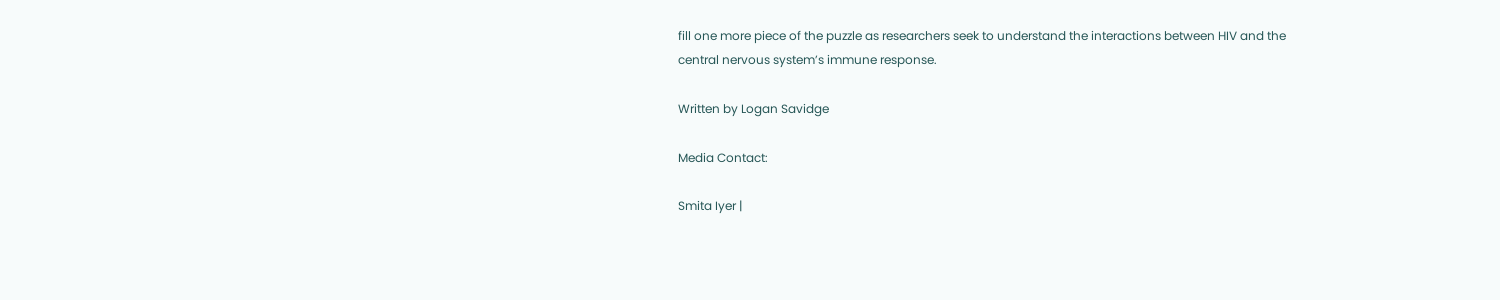fill one more piece of the puzzle as researchers seek to understand the interactions between HIV and the central nervous system’s immune response.

Written by Logan Savidge

Media Contact:

Smita Iyer |